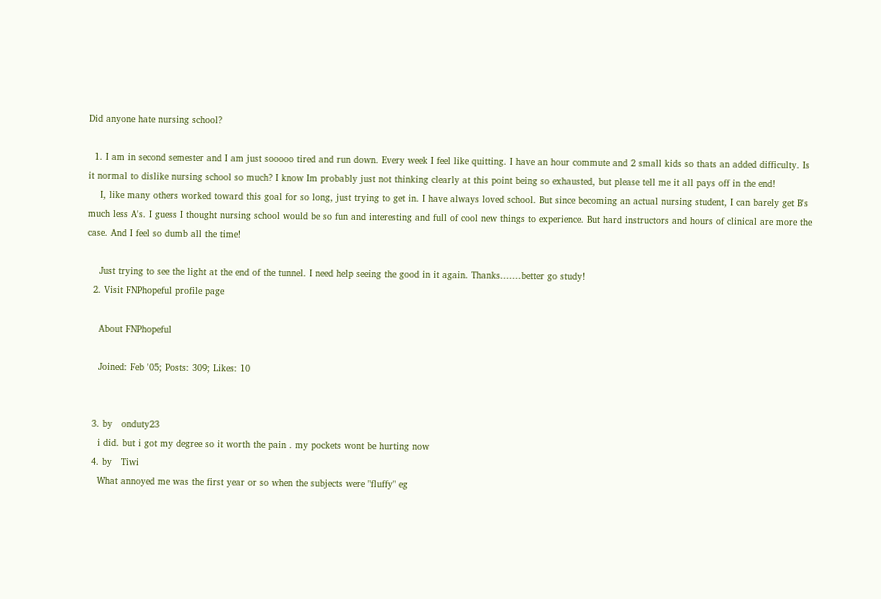Did anyone hate nursing school?

  1. I am in second semester and I am just sooooo tired and run down. Every week I feel like quitting. I have an hour commute and 2 small kids so thats an added difficulty. Is it normal to dislike nursing school so much? I know Im probably just not thinking clearly at this point being so exhausted, but please tell me it all pays off in the end!
    I, like many others worked toward this goal for so long, just trying to get in. I have always loved school. But since becoming an actual nursing student, I can barely get B's much less A's. I guess I thought nursing school would be so fun and interesting and full of cool new things to experience. But hard instructors and hours of clinical are more the case. And I feel so dumb all the time!

    Just trying to see the light at the end of the tunnel. I need help seeing the good in it again. Thanks.......better go study!
  2. Visit FNPhopeful profile page

    About FNPhopeful

    Joined: Feb '05; Posts: 309; Likes: 10


  3. by   onduty23
    i did. but i got my degree so it worth the pain . my pockets wont be hurting now
  4. by   Tiwi
    What annoyed me was the first year or so when the subjects were "fluffy" eg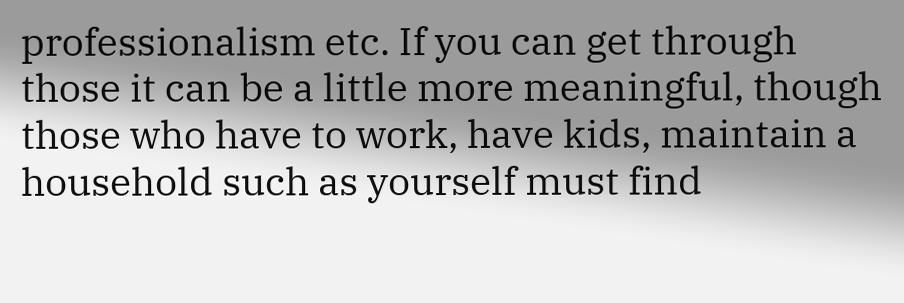professionalism etc. If you can get through those it can be a little more meaningful, though those who have to work, have kids, maintain a household such as yourself must find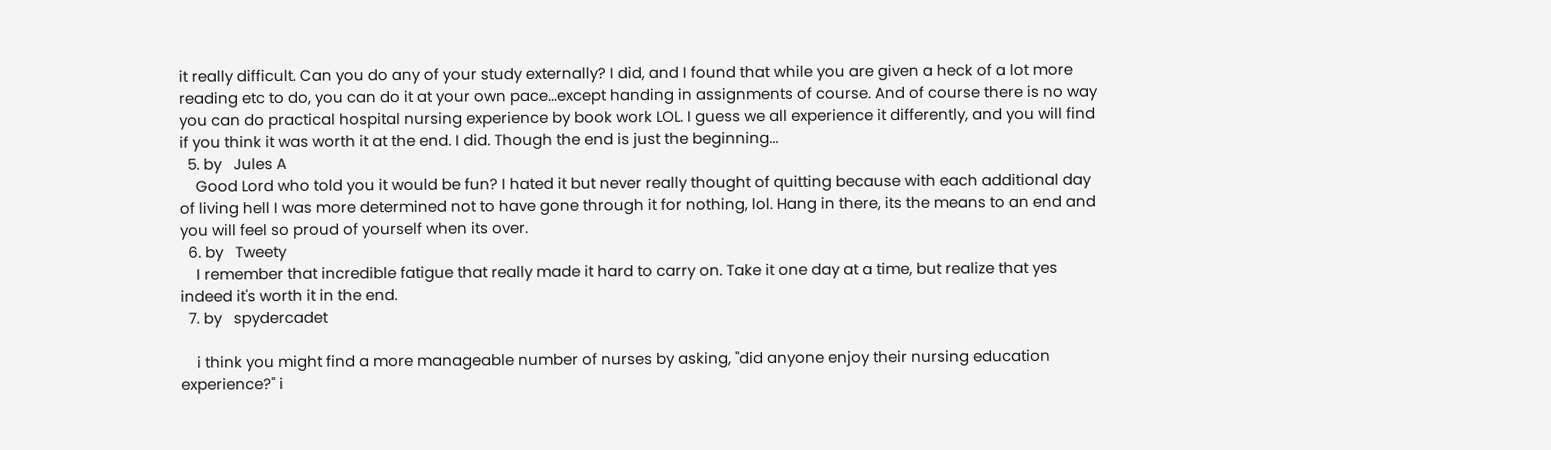it really difficult. Can you do any of your study externally? I did, and I found that while you are given a heck of a lot more reading etc to do, you can do it at your own pace...except handing in assignments of course. And of course there is no way you can do practical hospital nursing experience by book work LOL. I guess we all experience it differently, and you will find if you think it was worth it at the end. I did. Though the end is just the beginning...
  5. by   Jules A
    Good Lord who told you it would be fun? I hated it but never really thought of quitting because with each additional day of living hell I was more determined not to have gone through it for nothing, lol. Hang in there, its the means to an end and you will feel so proud of yourself when its over.
  6. by   Tweety
    I remember that incredible fatigue that really made it hard to carry on. Take it one day at a time, but realize that yes indeed it's worth it in the end.
  7. by   spydercadet

    i think you might find a more manageable number of nurses by asking, "did anyone enjoy their nursing education experience?" i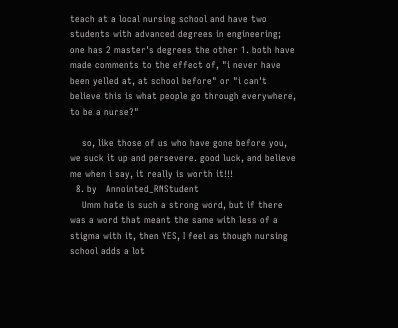teach at a local nursing school and have two students with advanced degrees in engineering; one has 2 master's degrees the other 1. both have made comments to the effect of, "i never have been yelled at, at school before" or "i can't believe this is what people go through everywhere, to be a nurse?"

    so, like those of us who have gone before you, we suck it up and persevere. good luck, and believe me when i say, it really is worth it!!!
  8. by   Annointed_RNStudent
    Umm hate is such a strong word, but if there was a word that meant the same with less of a stigma with it, then YES, I feel as though nursing school adds a lot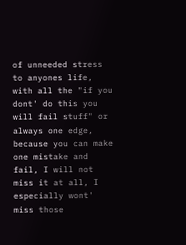of unneeded stress to anyones life, with all the "if you dont' do this you will fail stuff" or always one edge, because you can make one mistake and fail, I will not miss it at all, I especially wont' miss those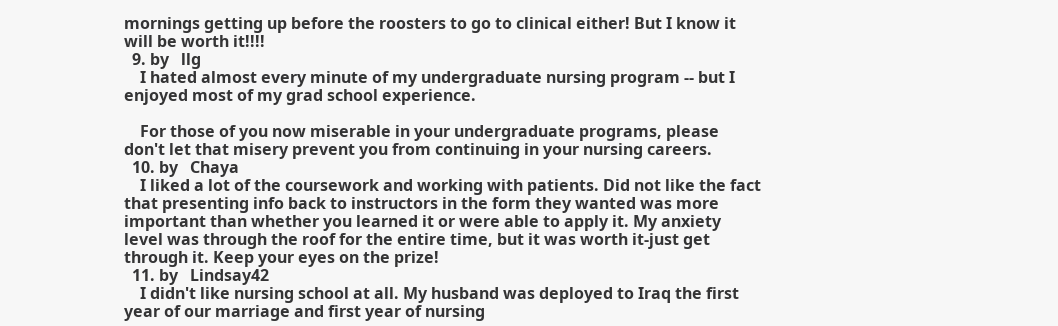mornings getting up before the roosters to go to clinical either! But I know it will be worth it!!!!
  9. by   llg
    I hated almost every minute of my undergraduate nursing program -- but I enjoyed most of my grad school experience.

    For those of you now miserable in your undergraduate programs, please don't let that misery prevent you from continuing in your nursing careers.
  10. by   Chaya
    I liked a lot of the coursework and working with patients. Did not like the fact that presenting info back to instructors in the form they wanted was more important than whether you learned it or were able to apply it. My anxiety level was through the roof for the entire time, but it was worth it-just get through it. Keep your eyes on the prize!
  11. by   Lindsay42
    I didn't like nursing school at all. My husband was deployed to Iraq the first year of our marriage and first year of nursing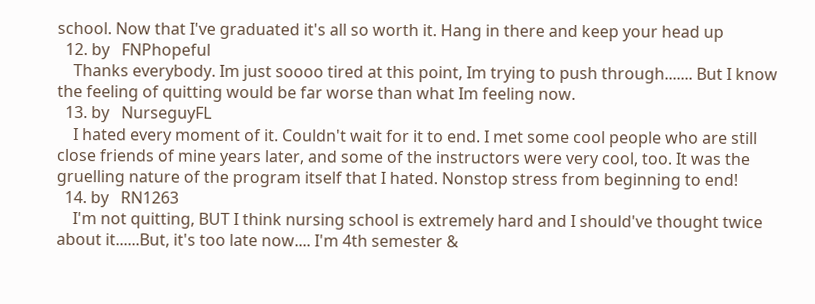school. Now that I've graduated it's all so worth it. Hang in there and keep your head up
  12. by   FNPhopeful
    Thanks everybody. Im just soooo tired at this point, Im trying to push through....... But I know the feeling of quitting would be far worse than what Im feeling now.
  13. by   NurseguyFL
    I hated every moment of it. Couldn't wait for it to end. I met some cool people who are still close friends of mine years later, and some of the instructors were very cool, too. It was the gruelling nature of the program itself that I hated. Nonstop stress from beginning to end!
  14. by   RN1263
    I'm not quitting, BUT I think nursing school is extremely hard and I should've thought twice about it......But, it's too late now.... I'm 4th semester &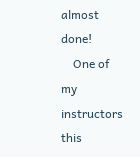almost done!
    One of my instructors this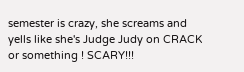semester is crazy, she screams and yells like she's Judge Judy on CRACK or something ! SCARY!!!